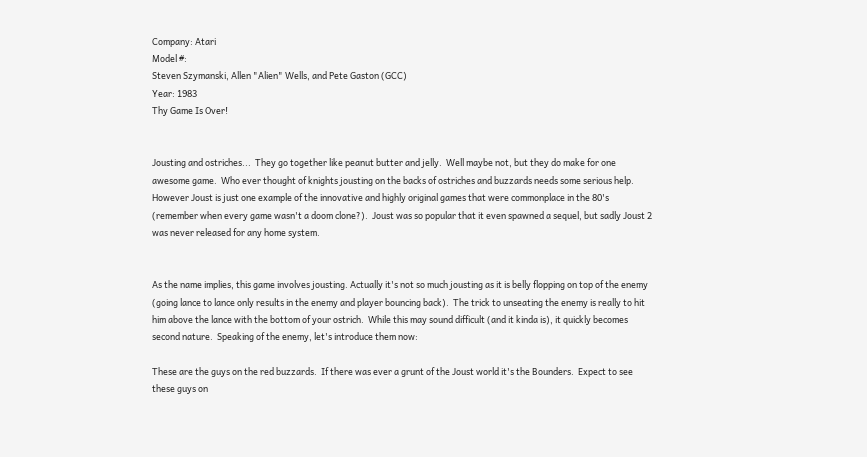Company: Atari
Model #:
Steven Szymanski, Allen "Alien" Wells, and Pete Gaston (GCC)
Year: 1983
Thy Game Is Over!


Jousting and ostriches...  They go together like peanut butter and jelly.  Well maybe not, but they do make for one awesome game.  Who ever thought of knights jousting on the backs of ostriches and buzzards needs some serious help.  However Joust is just one example of the innovative and highly original games that were commonplace in the 80's (remember when every game wasn't a doom clone?).  Joust was so popular that it even spawned a sequel, but sadly Joust 2 was never released for any home system.


As the name implies, this game involves jousting. Actually it's not so much jousting as it is belly flopping on top of the enemy (going lance to lance only results in the enemy and player bouncing back).  The trick to unseating the enemy is really to hit him above the lance with the bottom of your ostrich.  While this may sound difficult (and it kinda is), it quickly becomes second nature.  Speaking of the enemy, let's introduce them now:

These are the guys on the red buzzards.  If there was ever a grunt of the Joust world it's the Bounders.  Expect to see these guys on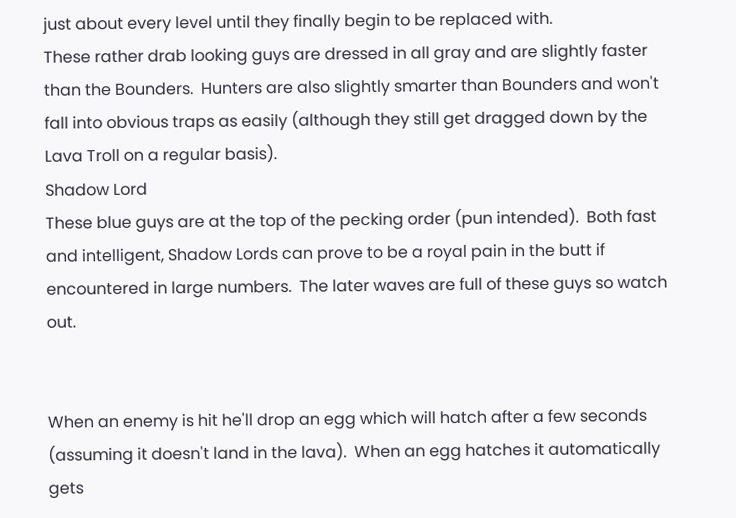just about every level until they finally begin to be replaced with.
These rather drab looking guys are dressed in all gray and are slightly faster than the Bounders.  Hunters are also slightly smarter than Bounders and won't fall into obvious traps as easily (although they still get dragged down by the Lava Troll on a regular basis).
Shadow Lord
These blue guys are at the top of the pecking order (pun intended).  Both fast and intelligent, Shadow Lords can prove to be a royal pain in the butt if encountered in large numbers.  The later waves are full of these guys so watch out.


When an enemy is hit he'll drop an egg which will hatch after a few seconds (assuming it doesn't land in the lava).  When an egg hatches it automatically gets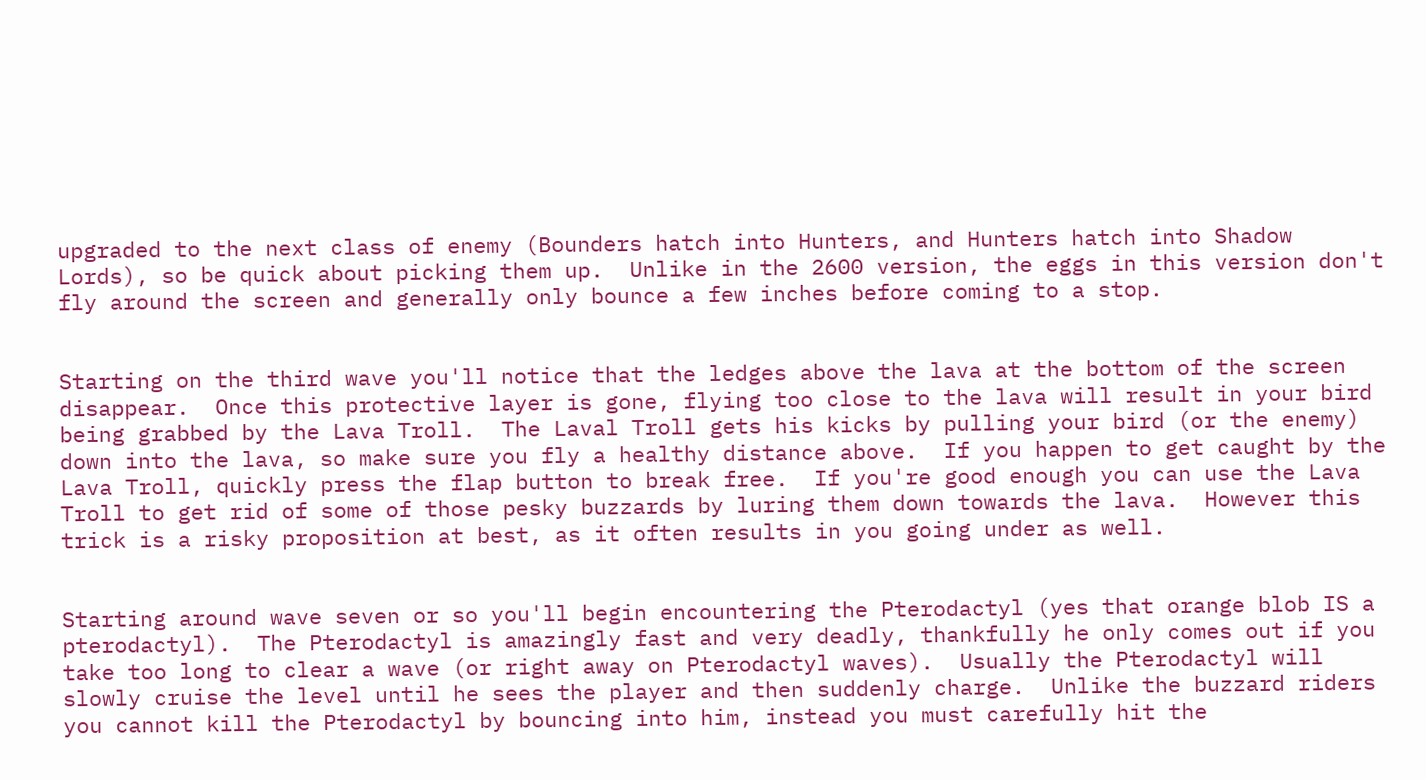upgraded to the next class of enemy (Bounders hatch into Hunters, and Hunters hatch into Shadow Lords), so be quick about picking them up.  Unlike in the 2600 version, the eggs in this version don't fly around the screen and generally only bounce a few inches before coming to a stop.


Starting on the third wave you'll notice that the ledges above the lava at the bottom of the screen disappear.  Once this protective layer is gone, flying too close to the lava will result in your bird being grabbed by the Lava Troll.  The Laval Troll gets his kicks by pulling your bird (or the enemy) down into the lava, so make sure you fly a healthy distance above.  If you happen to get caught by the Lava Troll, quickly press the flap button to break free.  If you're good enough you can use the Lava Troll to get rid of some of those pesky buzzards by luring them down towards the lava.  However this trick is a risky proposition at best, as it often results in you going under as well.


Starting around wave seven or so you'll begin encountering the Pterodactyl (yes that orange blob IS a pterodactyl).  The Pterodactyl is amazingly fast and very deadly, thankfully he only comes out if you take too long to clear a wave (or right away on Pterodactyl waves).  Usually the Pterodactyl will slowly cruise the level until he sees the player and then suddenly charge.  Unlike the buzzard riders you cannot kill the Pterodactyl by bouncing into him, instead you must carefully hit the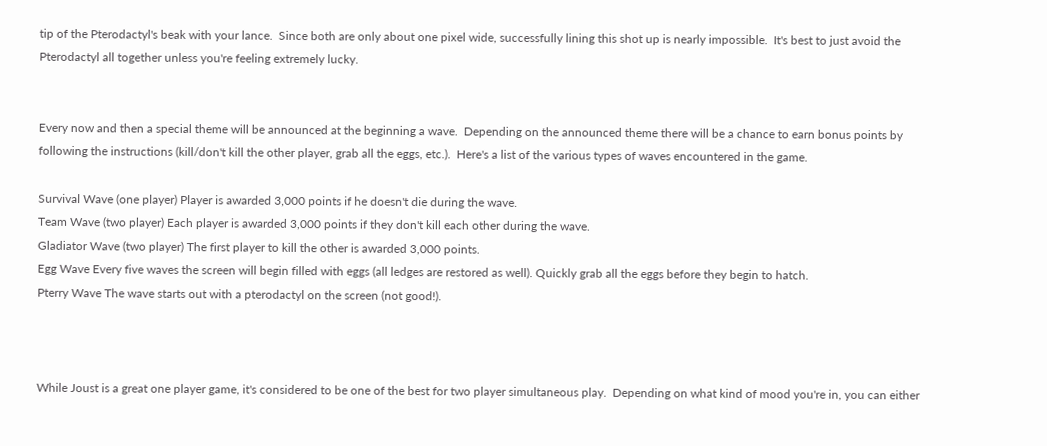tip of the Pterodactyl's beak with your lance.  Since both are only about one pixel wide, successfully lining this shot up is nearly impossible.  It's best to just avoid the Pterodactyl all together unless you're feeling extremely lucky.


Every now and then a special theme will be announced at the beginning a wave.  Depending on the announced theme there will be a chance to earn bonus points by following the instructions (kill/don't kill the other player, grab all the eggs, etc.).  Here's a list of the various types of waves encountered in the game.

Survival Wave (one player) Player is awarded 3,000 points if he doesn't die during the wave.
Team Wave (two player) Each player is awarded 3,000 points if they don't kill each other during the wave.
Gladiator Wave (two player) The first player to kill the other is awarded 3,000 points.
Egg Wave Every five waves the screen will begin filled with eggs (all ledges are restored as well). Quickly grab all the eggs before they begin to hatch.
Pterry Wave The wave starts out with a pterodactyl on the screen (not good!).



While Joust is a great one player game, it's considered to be one of the best for two player simultaneous play.  Depending on what kind of mood you're in, you can either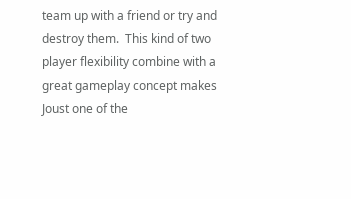team up with a friend or try and destroy them.  This kind of two player flexibility combine with a great gameplay concept makes Joust one of the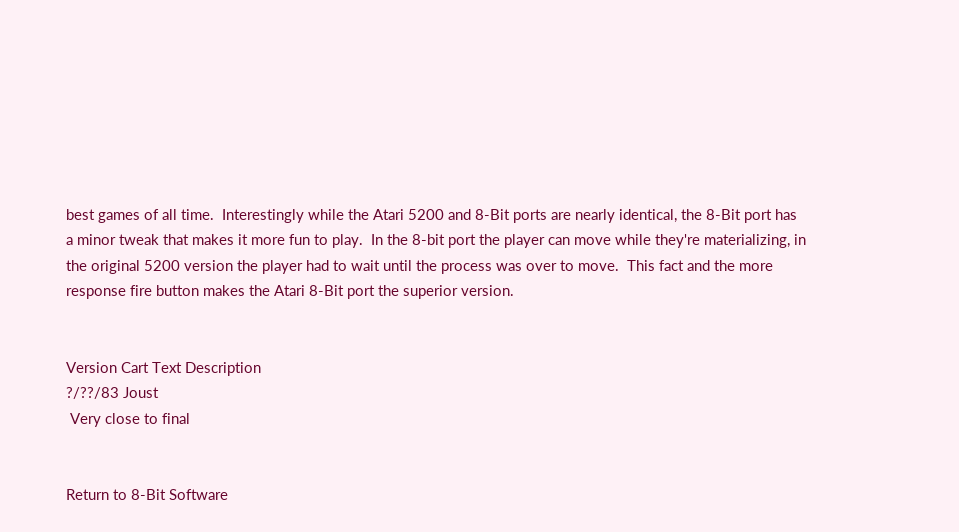best games of all time.  Interestingly while the Atari 5200 and 8-Bit ports are nearly identical, the 8-Bit port has a minor tweak that makes it more fun to play.  In the 8-bit port the player can move while they're materializing, in the original 5200 version the player had to wait until the process was over to move.  This fact and the more response fire button makes the Atari 8-Bit port the superior version.


Version Cart Text Description
?/??/83 Joust
 Very close to final


Return to 8-Bit Software